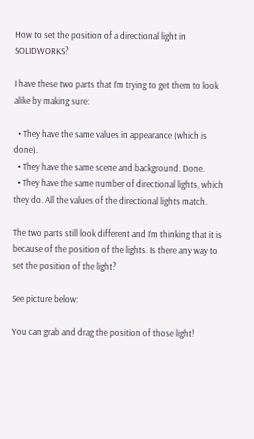How to set the position of a directional light in SOLIDWORKS?

I have these two parts that I’m trying to get them to look alike by making sure:

  • They have the same values in appearance (which is done).
  • They have the same scene and background. Done.
  • They have the same number of directional lights, which they do. All the values of the directional lights match.

The two parts still look different and I’m thinking that it is because of the position of the lights. Is there any way to set the position of the light?

See picture below:

You can grab and drag the position of those light!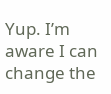Yup. I’m aware I can change the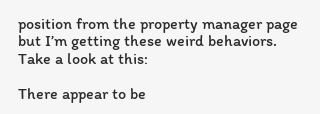position from the property manager page but I’m getting these weird behaviors. Take a look at this:

There appear to be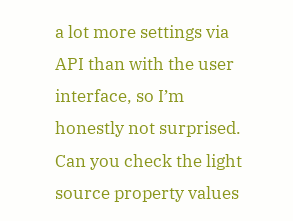a lot more settings via API than with the user interface, so I’m honestly not surprised. Can you check the light source property values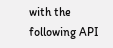with the following API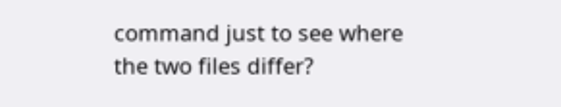command just to see where the two files differ?